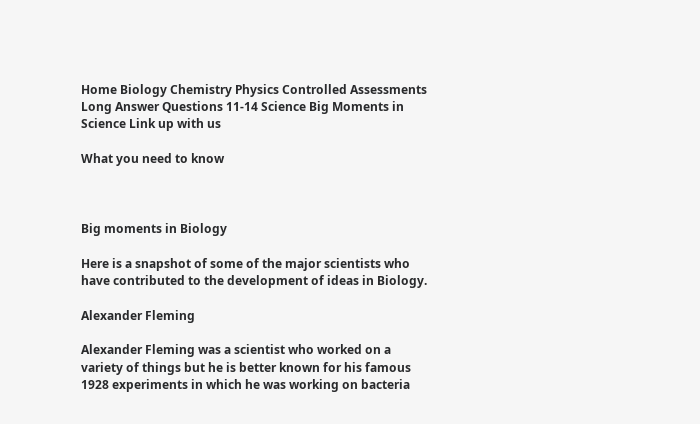Home Biology Chemistry Physics Controlled Assessments Long Answer Questions 11-14 Science Big Moments in Science Link up with us

What you need to know



Big moments in Biology

Here is a snapshot of some of the major scientists who have contributed to the development of ideas in Biology.

Alexander Fleming

Alexander Fleming was a scientist who worked on a variety of things but he is better known for his famous 1928 experiments in which he was working on bacteria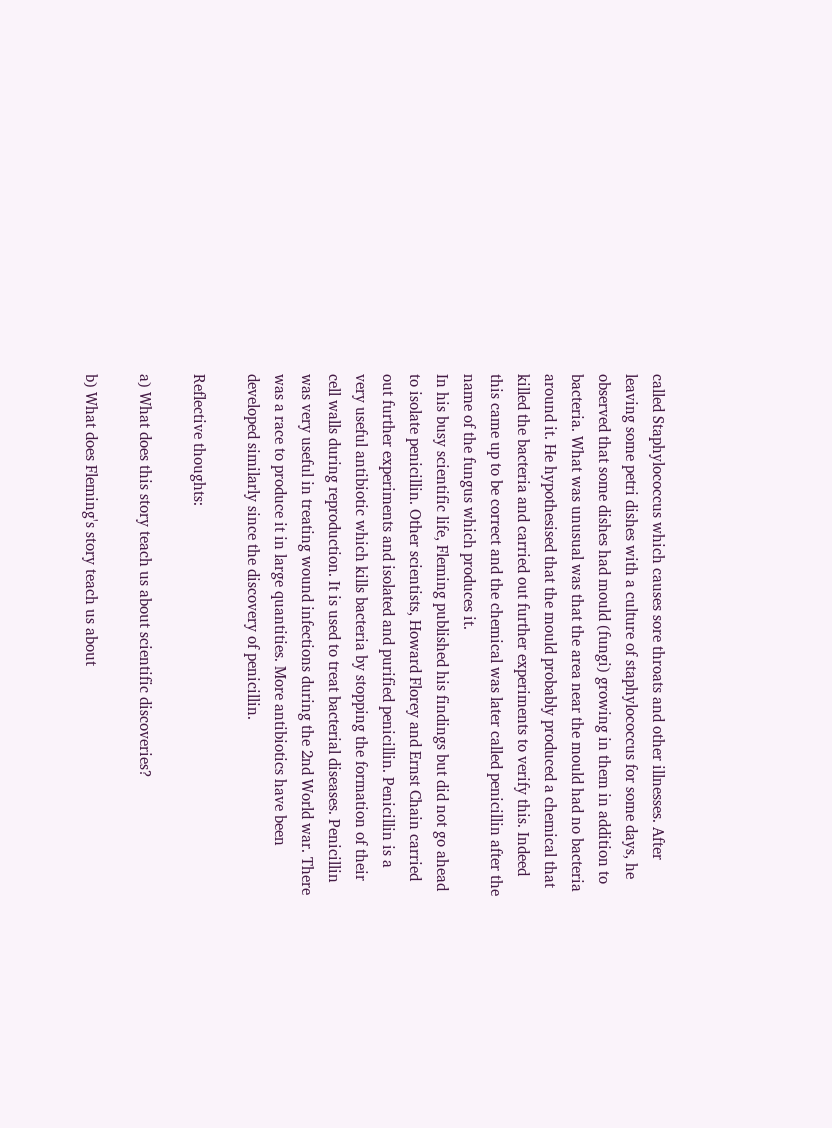called Staphylococcus which causes sore throats and other illnesses. After leaving some petri dishes with a culture of staphylococcus for some days, he observed that some dishes had mould (fungi) growing in them in addition to bacteria. What was unusual was that the area near the mould had no bacteria around it. He hypothesised that the mould probably produced a chemical that killed the bacteria and carried out further experiments to verify this. Indeed this came up to be correct and the chemical was later called penicillin after the name of the fungus which produces it.
In his busy scientific life, Fleming published his findings but did not go ahead to isolate penicillin. Other scientists, Howard Florey and Ernst Chain carried out further experiments and isolated and purified penicillin. Penicillin is a very useful antibiotic which kills bacteria by stopping the formation of their cell walls during reproduction. It is used to treat bacterial diseases. Penicillin was very useful in treating wound infections during the 2nd World war. There was a race to produce it in large quantities. More antibiotics have been developed similarly since the discovery of penicillin.

Reflective thoughts:

a) What does this story teach us about scientific discoveries?

b) What does Fleming's story teach us about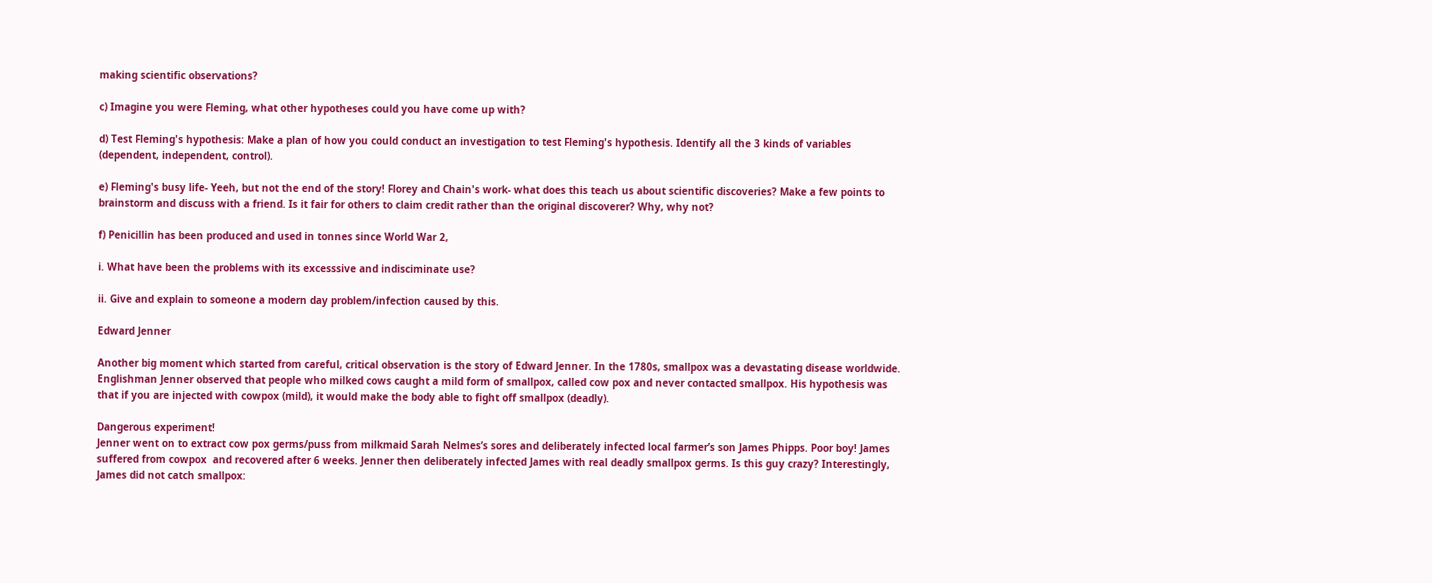making scientific observations?

c) Imagine you were Fleming, what other hypotheses could you have come up with?

d) Test Fleming's hypothesis: Make a plan of how you could conduct an investigation to test Fleming's hypothesis. Identify all the 3 kinds of variables (dependent, independent, control).

e) Fleming's busy life- Yeeh, but not the end of the story! Florey and Chain's work- what does this teach us about scientific discoveries? Make a few points to brainstorm and discuss with a friend. Is it fair for others to claim credit rather than the original discoverer? Why, why not?

f) Penicillin has been produced and used in tonnes since World War 2,

i. What have been the problems with its excesssive and indisciminate use?

ii. Give and explain to someone a modern day problem/infection caused by this.

Edward Jenner

Another big moment which started from careful, critical observation is the story of Edward Jenner. In the 1780s, smallpox was a devastating disease worldwide. Englishman Jenner observed that people who milked cows caught a mild form of smallpox, called cow pox and never contacted smallpox. His hypothesis was that if you are injected with cowpox (mild), it would make the body able to fight off smallpox (deadly).

Dangerous experiment!
Jenner went on to extract cow pox germs/puss from milkmaid Sarah Nelmes’s sores and deliberately infected local farmer’s son James Phipps. Poor boy! James suffered from cowpox  and recovered after 6 weeks. Jenner then deliberately infected James with real deadly smallpox germs. Is this guy crazy? Interestingly, James did not catch smallpox: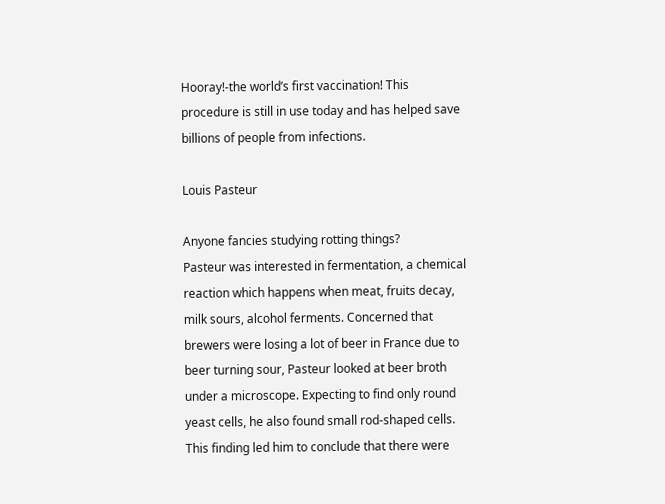Hooray!-the world’s first vaccination! This procedure is still in use today and has helped save billions of people from infections.

Louis Pasteur

Anyone fancies studying rotting things?
Pasteur was interested in fermentation, a chemical reaction which happens when meat, fruits decay, milk sours, alcohol ferments. Concerned that brewers were losing a lot of beer in France due to beer turning sour, Pasteur looked at beer broth under a microscope. Expecting to find only round yeast cells, he also found small rod-shaped cells. This finding led him to conclude that there were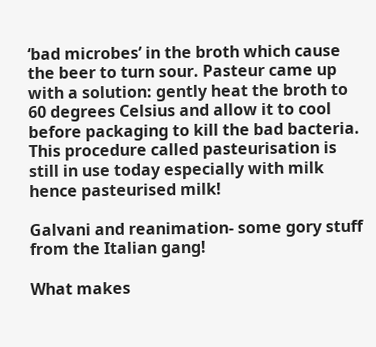‘bad microbes’ in the broth which cause the beer to turn sour. Pasteur came up with a solution: gently heat the broth to 60 degrees Celsius and allow it to cool before packaging to kill the bad bacteria. This procedure called pasteurisation is still in use today especially with milk hence pasteurised milk!

Galvani and reanimation- some gory stuff from the Italian gang!

What makes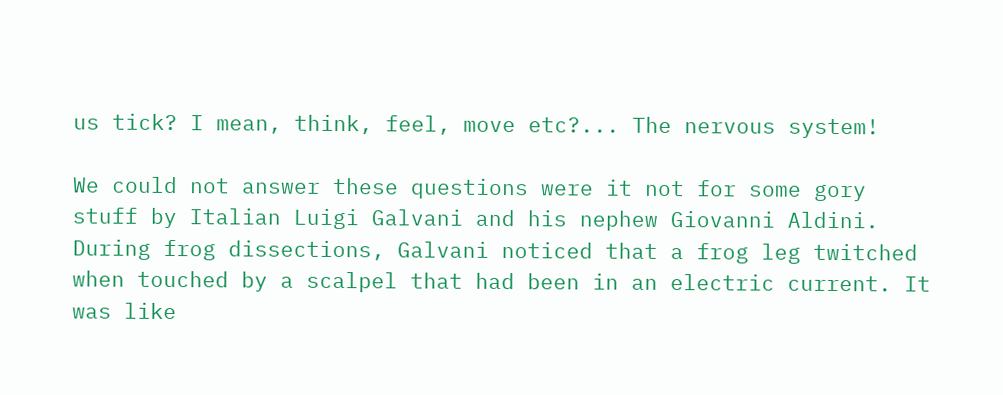us tick? I mean, think, feel, move etc?... The nervous system!

We could not answer these questions were it not for some gory stuff by Italian Luigi Galvani and his nephew Giovanni Aldini. During frog dissections, Galvani noticed that a frog leg twitched when touched by a scalpel that had been in an electric current. It was like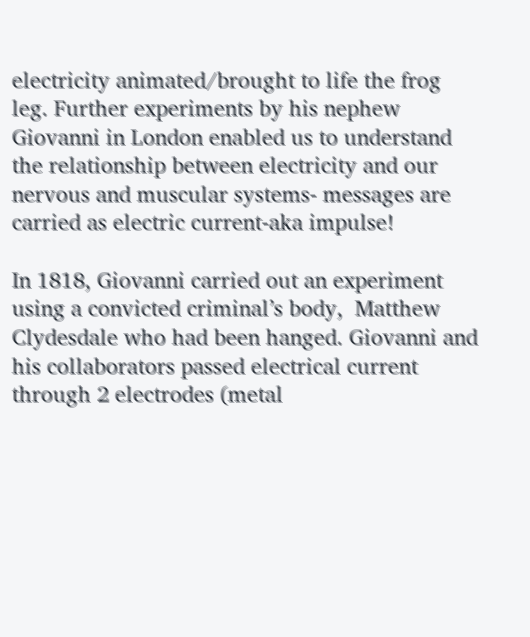electricity animated/brought to life the frog leg. Further experiments by his nephew Giovanni in London enabled us to understand the relationship between electricity and our nervous and muscular systems- messages are carried as electric current-aka impulse!

In 1818, Giovanni carried out an experiment using a convicted criminal’s body,  Matthew Clydesdale who had been hanged. Giovanni and his collaborators passed electrical current through 2 electrodes (metal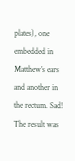plates), one embedded in Matthew’s ears and another in the rectum. Sad! The result was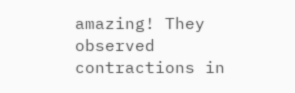amazing! They observed contractions in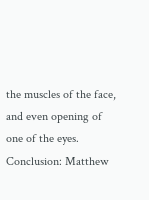the muscles of the face, and even opening of one of the eyes. Conclusion: Matthew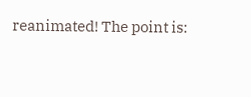reanimated! The point is: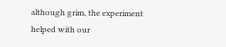although grim, the experiment helped with our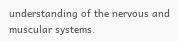understanding of the nervous and muscular systems.